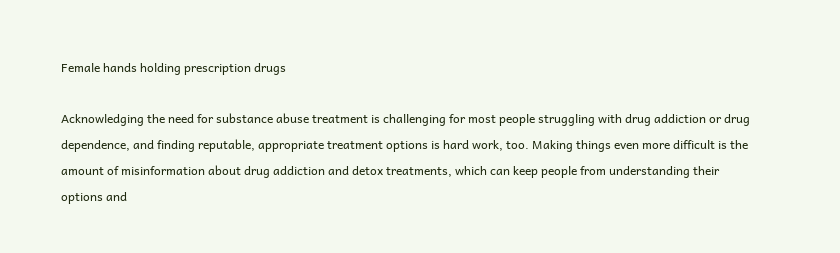Female hands holding prescription drugs

Acknowledging the need for substance abuse treatment is challenging for most people struggling with drug addiction or drug dependence, and finding reputable, appropriate treatment options is hard work, too. Making things even more difficult is the amount of misinformation about drug addiction and detox treatments, which can keep people from understanding their options and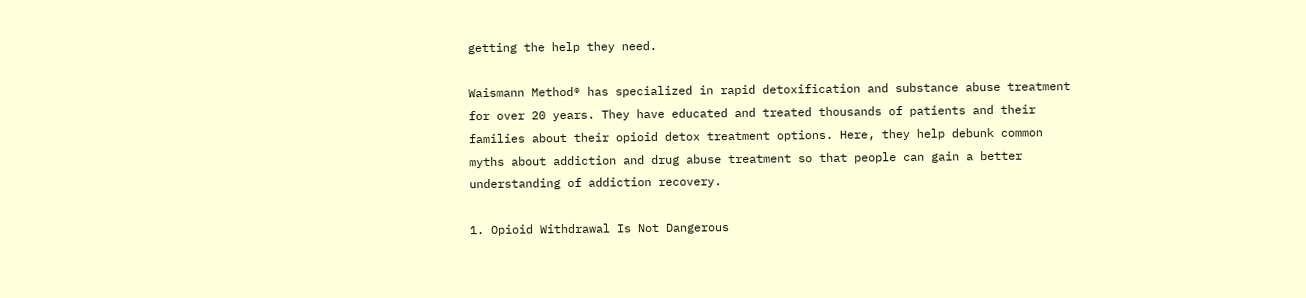getting the help they need.

Waismann Method® has specialized in rapid detoxification and substance abuse treatment for over 20 years. They have educated and treated thousands of patients and their families about their opioid detox treatment options. Here, they help debunk common myths about addiction and drug abuse treatment so that people can gain a better understanding of addiction recovery.

1. Opioid Withdrawal Is Not Dangerous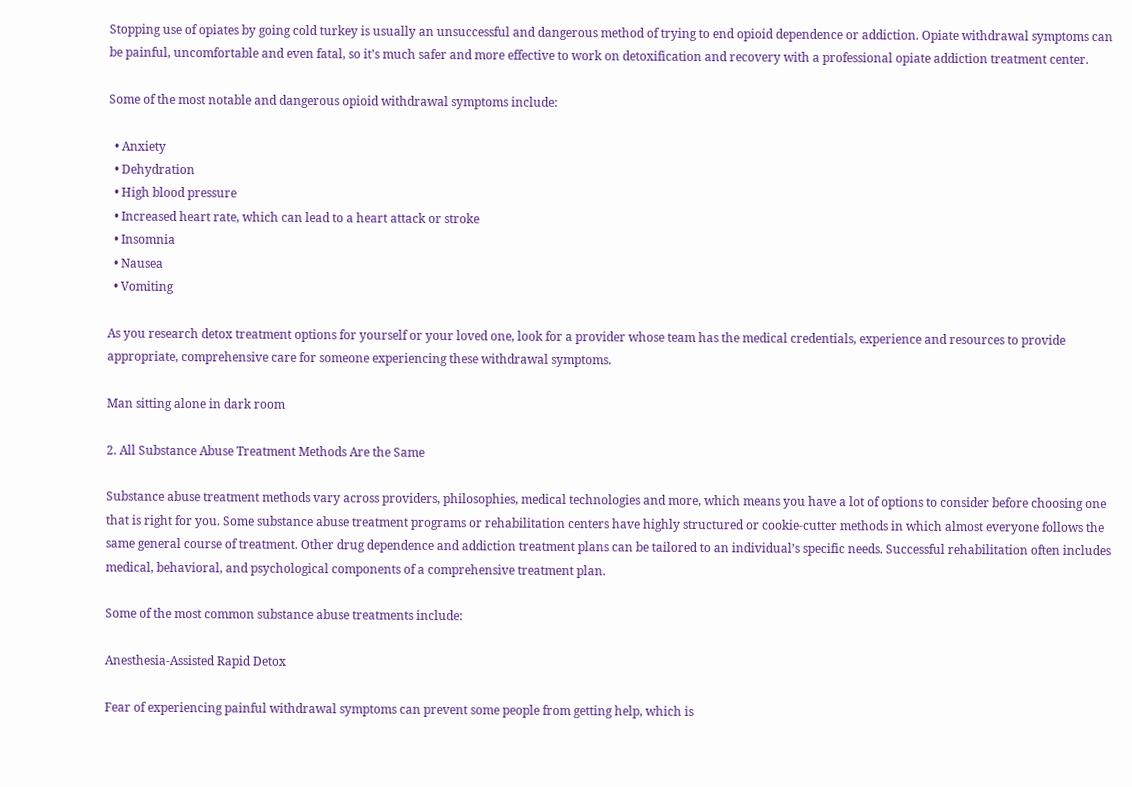Stopping use of opiates by going cold turkey is usually an unsuccessful and dangerous method of trying to end opioid dependence or addiction. Opiate withdrawal symptoms can be painful, uncomfortable and even fatal, so it’s much safer and more effective to work on detoxification and recovery with a professional opiate addiction treatment center.

Some of the most notable and dangerous opioid withdrawal symptoms include:

  • Anxiety
  • Dehydration
  • High blood pressure
  • Increased heart rate, which can lead to a heart attack or stroke
  • Insomnia
  • Nausea
  • Vomiting

As you research detox treatment options for yourself or your loved one, look for a provider whose team has the medical credentials, experience and resources to provide appropriate, comprehensive care for someone experiencing these withdrawal symptoms.

Man sitting alone in dark room

2. All Substance Abuse Treatment Methods Are the Same

Substance abuse treatment methods vary across providers, philosophies, medical technologies and more, which means you have a lot of options to consider before choosing one that is right for you. Some substance abuse treatment programs or rehabilitation centers have highly structured or cookie-cutter methods in which almost everyone follows the same general course of treatment. Other drug dependence and addiction treatment plans can be tailored to an individual’s specific needs. Successful rehabilitation often includes medical, behavioral, and psychological components of a comprehensive treatment plan.

Some of the most common substance abuse treatments include:

Anesthesia-Assisted Rapid Detox

Fear of experiencing painful withdrawal symptoms can prevent some people from getting help, which is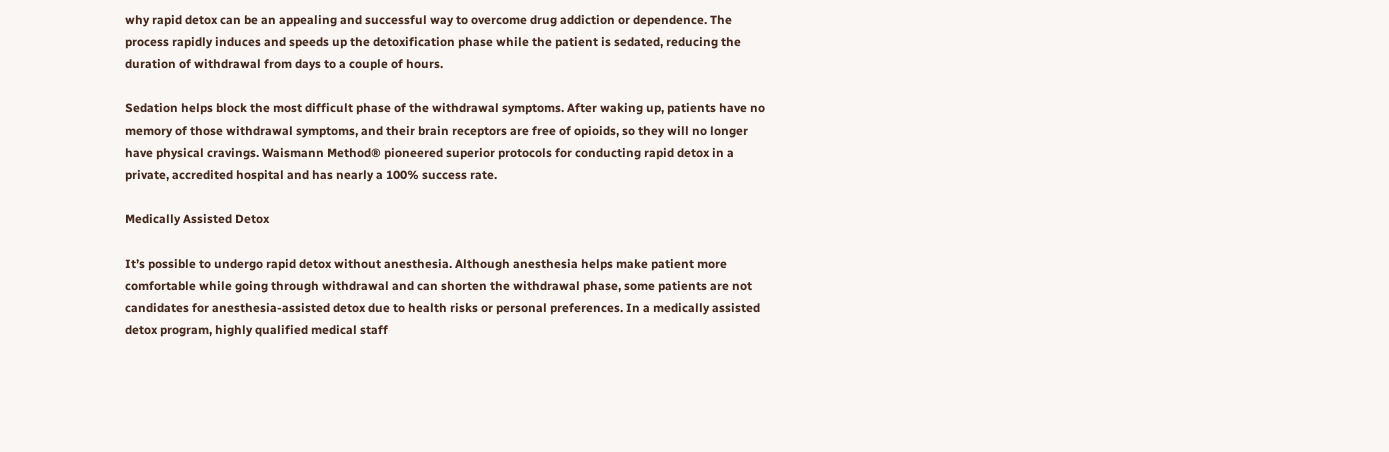why rapid detox can be an appealing and successful way to overcome drug addiction or dependence. The process rapidly induces and speeds up the detoxification phase while the patient is sedated, reducing the duration of withdrawal from days to a couple of hours.

Sedation helps block the most difficult phase of the withdrawal symptoms. After waking up, patients have no memory of those withdrawal symptoms, and their brain receptors are free of opioids, so they will no longer have physical cravings. Waismann Method® pioneered superior protocols for conducting rapid detox in a private, accredited hospital and has nearly a 100% success rate.

Medically Assisted Detox

It’s possible to undergo rapid detox without anesthesia. Although anesthesia helps make patient more comfortable while going through withdrawal and can shorten the withdrawal phase, some patients are not candidates for anesthesia-assisted detox due to health risks or personal preferences. In a medically assisted detox program, highly qualified medical staff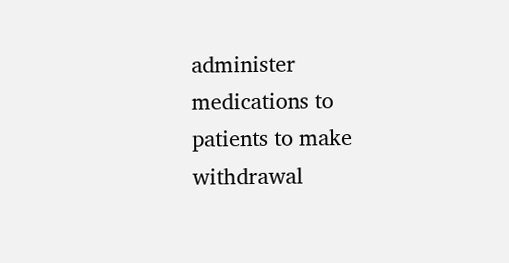administer medications to patients to make withdrawal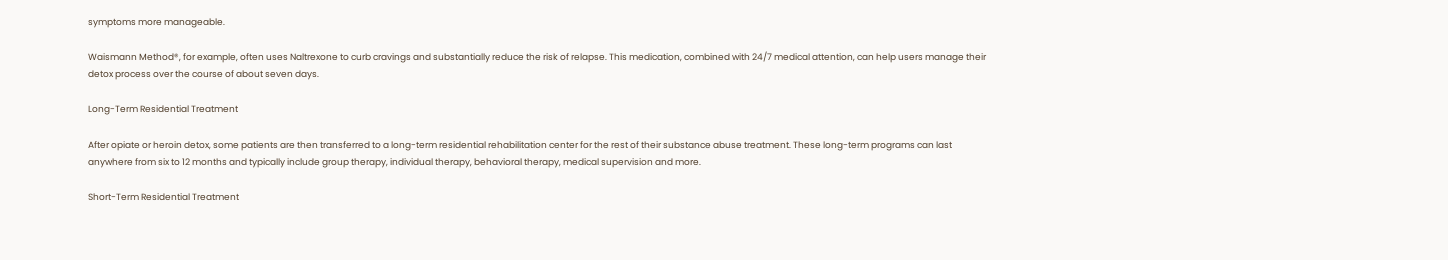symptoms more manageable.

Waismann Method®, for example, often uses Naltrexone to curb cravings and substantially reduce the risk of relapse. This medication, combined with 24/7 medical attention, can help users manage their detox process over the course of about seven days.

Long-Term Residential Treatment

After opiate or heroin detox, some patients are then transferred to a long-term residential rehabilitation center for the rest of their substance abuse treatment. These long-term programs can last anywhere from six to 12 months and typically include group therapy, individual therapy, behavioral therapy, medical supervision and more.

Short-Term Residential Treatment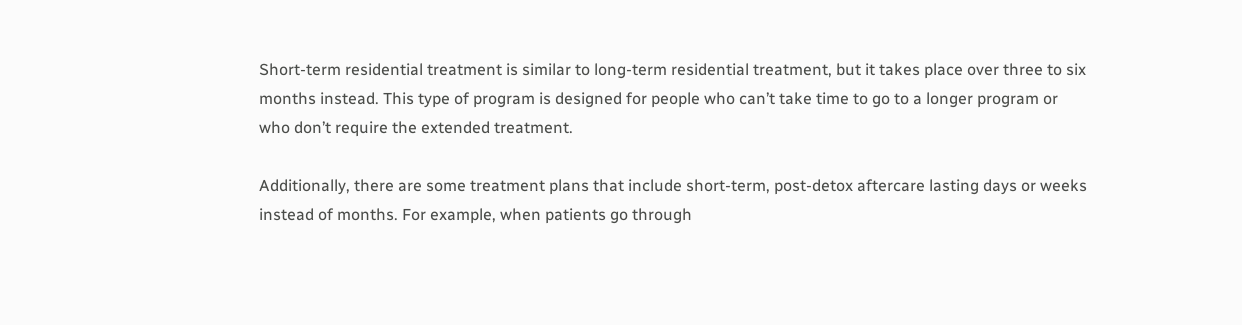Short-term residential treatment is similar to long-term residential treatment, but it takes place over three to six months instead. This type of program is designed for people who can’t take time to go to a longer program or who don’t require the extended treatment.

Additionally, there are some treatment plans that include short-term, post-detox aftercare lasting days or weeks instead of months. For example, when patients go through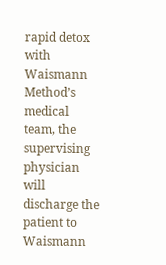rapid detox with Waismann Method’s medical team, the supervising physician will discharge the patient to Waismann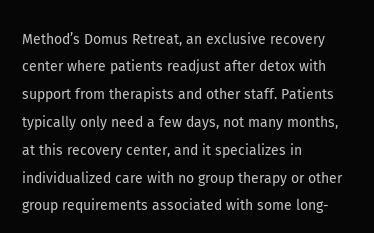Method’s Domus Retreat, an exclusive recovery center where patients readjust after detox with support from therapists and other staff. Patients typically only need a few days, not many months, at this recovery center, and it specializes in individualized care with no group therapy or other group requirements associated with some long-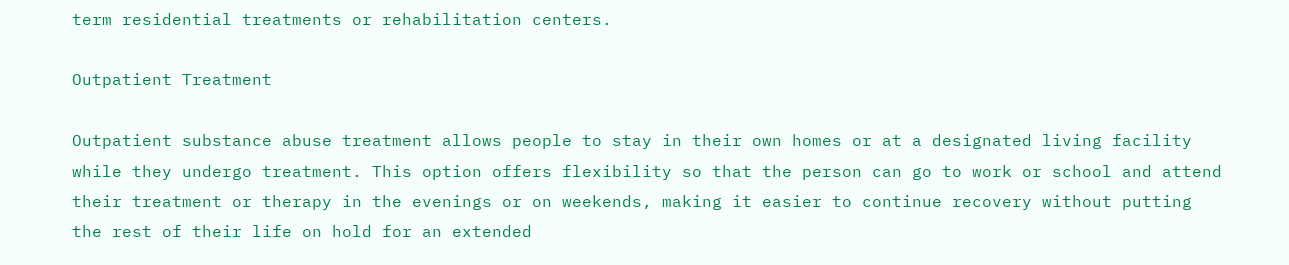term residential treatments or rehabilitation centers.

Outpatient Treatment

Outpatient substance abuse treatment allows people to stay in their own homes or at a designated living facility while they undergo treatment. This option offers flexibility so that the person can go to work or school and attend their treatment or therapy in the evenings or on weekends, making it easier to continue recovery without putting the rest of their life on hold for an extended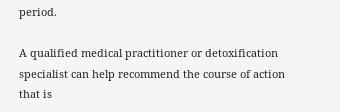period.

A qualified medical practitioner or detoxification specialist can help recommend the course of action that is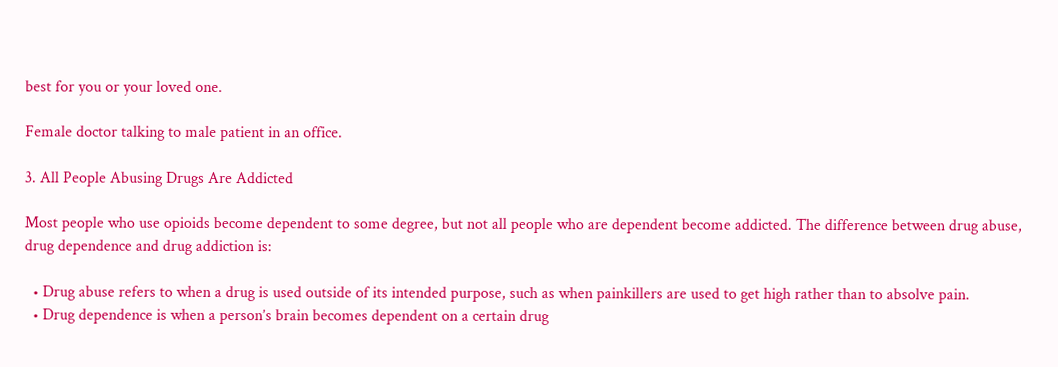best for you or your loved one.

Female doctor talking to male patient in an office.

3. All People Abusing Drugs Are Addicted

Most people who use opioids become dependent to some degree, but not all people who are dependent become addicted. The difference between drug abuse, drug dependence and drug addiction is:

  • Drug abuse refers to when a drug is used outside of its intended purpose, such as when painkillers are used to get high rather than to absolve pain.
  • Drug dependence is when a person’s brain becomes dependent on a certain drug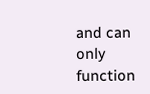and can only function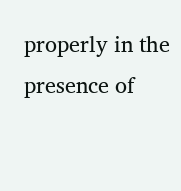properly in the presence of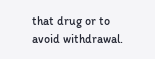that drug or to avoid withdrawal.